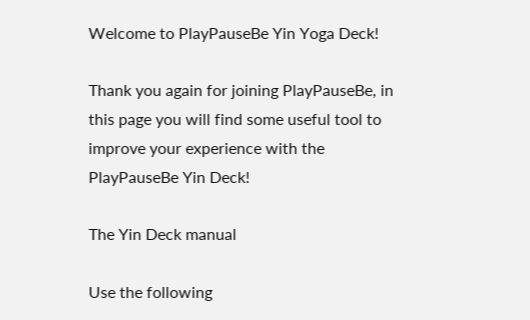Welcome to PlayPauseBe Yin Yoga Deck!

Thank you again for joining PlayPauseBe, in this page you will find some useful tool to improve your experience with the PlayPauseBe Yin Deck!

The Yin Deck manual

Use the following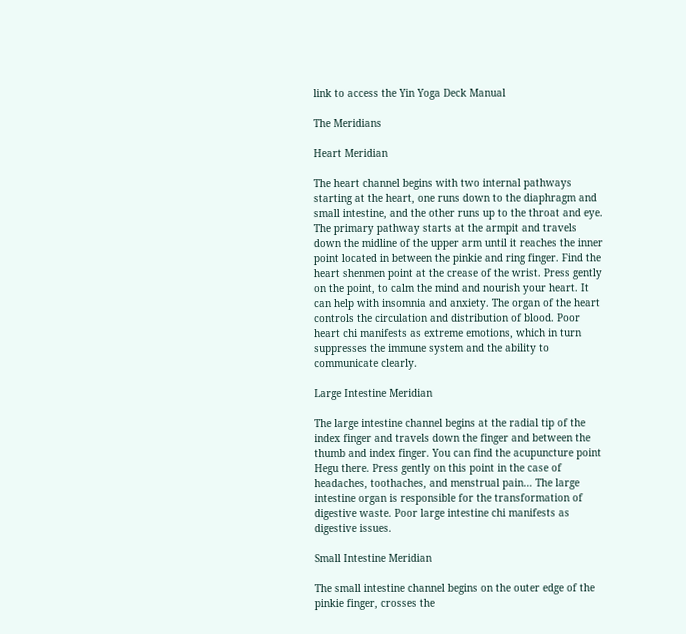link to access the Yin Yoga Deck Manual

The Meridians

Heart Meridian

The heart channel begins with two internal pathways starting at the heart, one runs down to the diaphragm and small intestine, and the other runs up to the throat and eye. The primary pathway starts at the armpit and travels down the midline of the upper arm until it reaches the inner point located in between the pinkie and ring finger. Find the heart shenmen point at the crease of the wrist. Press gently on the point, to calm the mind and nourish your heart. It can help with insomnia and anxiety. The organ of the heart controls the circulation and distribution of blood. Poor heart chi manifests as extreme emotions, which in turn suppresses the immune system and the ability to communicate clearly.

Large Intestine Meridian

The large intestine channel begins at the radial tip of the index finger and travels down the finger and between the thumb and index finger. You can find the acupuncture point Hegu there. Press gently on this point in the case of headaches, toothaches, and menstrual pain… The large intestine organ is responsible for the transformation of digestive waste. Poor large intestine chi manifests as digestive issues.

Small Intestine Meridian

The small intestine channel begins on the outer edge of the pinkie finger, crosses the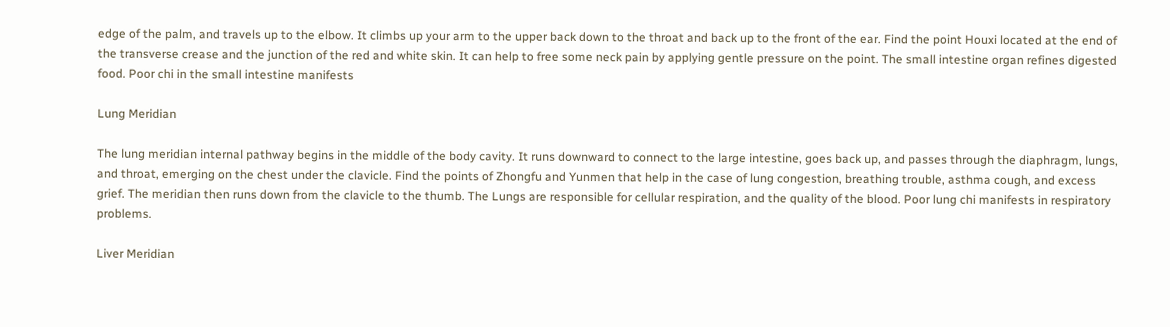edge of the palm, and travels up to the elbow. It climbs up your arm to the upper back down to the throat and back up to the front of the ear. Find the point Houxi located at the end of the transverse crease and the junction of the red and white skin. It can help to free some neck pain by applying gentle pressure on the point. The small intestine organ refines digested food. Poor chi in the small intestine manifests

Lung Meridian

The lung meridian internal pathway begins in the middle of the body cavity. It runs downward to connect to the large intestine, goes back up, and passes through the diaphragm, lungs, and throat, emerging on the chest under the clavicle. Find the points of Zhongfu and Yunmen that help in the case of lung congestion, breathing trouble, asthma cough, and excess grief. The meridian then runs down from the clavicle to the thumb. The Lungs are responsible for cellular respiration, and the quality of the blood. Poor lung chi manifests in respiratory problems.

Liver Meridian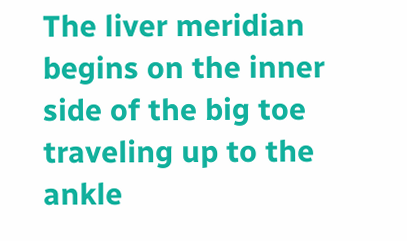The liver meridian begins on the inner side of the big toe traveling up to the ankle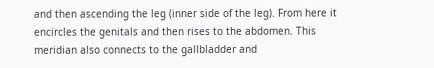and then ascending the leg (inner side of the leg). From here it encircles the genitals and then rises to the abdomen. This meridian also connects to the gallbladder and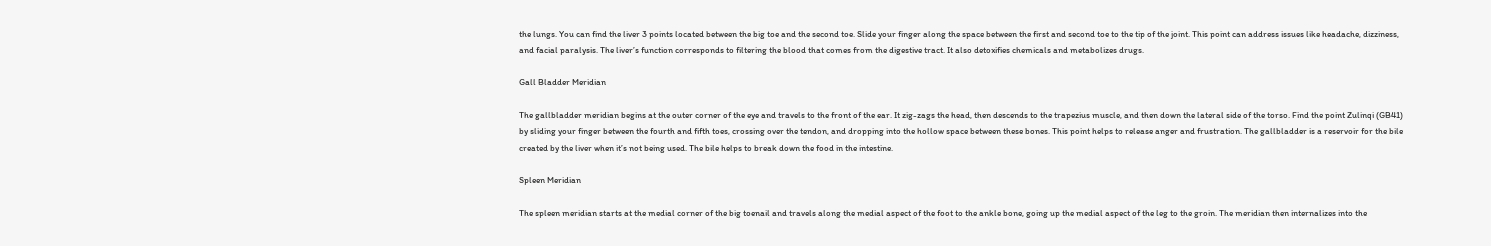the lungs. You can find the liver 3 points located between the big toe and the second toe. Slide your finger along the space between the first and second toe to the tip of the joint. This point can address issues like headache, dizziness, and facial paralysis. The liver’s function corresponds to filtering the blood that comes from the digestive tract. It also detoxifies chemicals and metabolizes drugs.

Gall Bladder Meridian

The gallbladder meridian begins at the outer corner of the eye and travels to the front of the ear. It zig-zags the head, then descends to the trapezius muscle, and then down the lateral side of the torso. Find the point Zulinqi (GB41) by sliding your finger between the fourth and fifth toes, crossing over the tendon, and dropping into the hollow space between these bones. This point helps to release anger and frustration. The gallbladder is a reservoir for the bile created by the liver when it’s not being used. The bile helps to break down the food in the intestine.

Spleen Meridian

The spleen meridian starts at the medial corner of the big toenail and travels along the medial aspect of the foot to the ankle bone, going up the medial aspect of the leg to the groin. The meridian then internalizes into the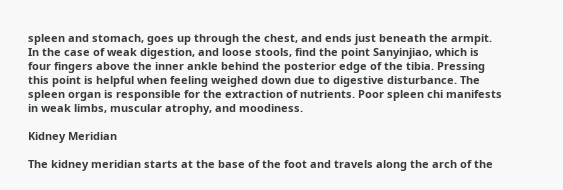spleen and stomach, goes up through the chest, and ends just beneath the armpit. In the case of weak digestion, and loose stools, find the point Sanyinjiao, which is four fingers above the inner ankle behind the posterior edge of the tibia. Pressing this point is helpful when feeling weighed down due to digestive disturbance. The spleen organ is responsible for the extraction of nutrients. Poor spleen chi manifests in weak limbs, muscular atrophy, and moodiness.

Kidney Meridian

The kidney meridian starts at the base of the foot and travels along the arch of the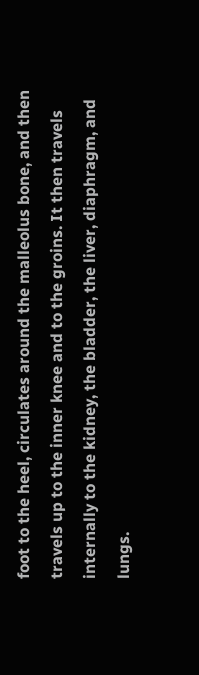foot to the heel, circulates around the malleolus bone, and then travels up to the inner knee and to the groins. It then travels internally to the kidney, the bladder, the liver, diaphragm, and lungs.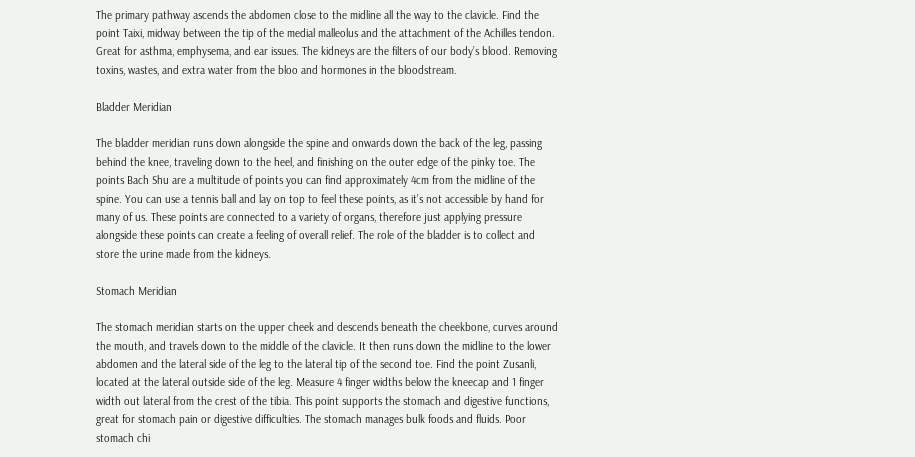The primary pathway ascends the abdomen close to the midline all the way to the clavicle. Find the point Taixi, midway between the tip of the medial malleolus and the attachment of the Achilles tendon. Great for asthma, emphysema, and ear issues. The kidneys are the filters of our body’s blood. Removing toxins, wastes, and extra water from the bloo and hormones in the bloodstream.

Bladder Meridian

The bladder meridian runs down alongside the spine and onwards down the back of the leg, passing behind the knee, traveling down to the heel, and finishing on the outer edge of the pinky toe. The points Bach Shu are a multitude of points you can find approximately 4cm from the midline of the spine. You can use a tennis ball and lay on top to feel these points, as it’s not accessible by hand for many of us. These points are connected to a variety of organs, therefore just applying pressure alongside these points can create a feeling of overall relief. The role of the bladder is to collect and store the urine made from the kidneys.

Stomach Meridian

The stomach meridian starts on the upper cheek and descends beneath the cheekbone, curves around the mouth, and travels down to the middle of the clavicle. It then runs down the midline to the lower abdomen and the lateral side of the leg to the lateral tip of the second toe. Find the point Zusanli, located at the lateral outside side of the leg. Measure 4 finger widths below the kneecap and 1 finger width out lateral from the crest of the tibia. This point supports the stomach and digestive functions, great for stomach pain or digestive difficulties. The stomach manages bulk foods and fluids. Poor stomach chi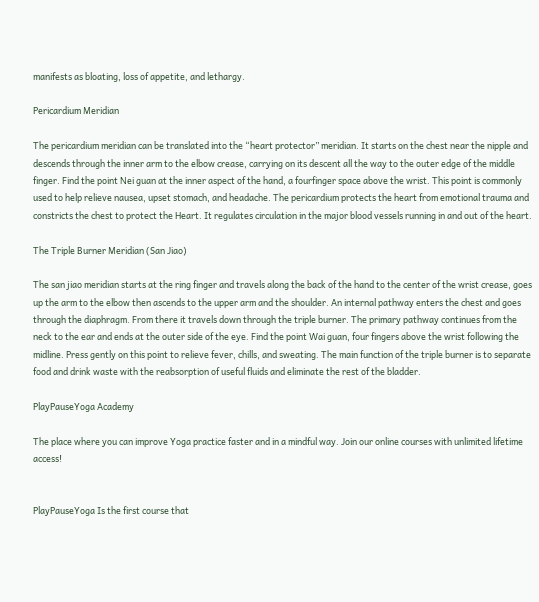manifests as bloating, loss of appetite, and lethargy.

Pericardium Meridian

The pericardium meridian can be translated into the “heart protector” meridian. It starts on the chest near the nipple and descends through the inner arm to the elbow crease, carrying on its descent all the way to the outer edge of the middle finger. Find the point Nei guan at the inner aspect of the hand, a fourfinger space above the wrist. This point is commonly used to help relieve nausea, upset stomach, and headache. The pericardium protects the heart from emotional trauma and constricts the chest to protect the Heart. It regulates circulation in the major blood vessels running in and out of the heart.

The Triple Burner Meridian (San Jiao)

The san jiao meridian starts at the ring finger and travels along the back of the hand to the center of the wrist crease, goes up the arm to the elbow then ascends to the upper arm and the shoulder. An internal pathway enters the chest and goes through the diaphragm. From there it travels down through the triple burner. The primary pathway continues from the neck to the ear and ends at the outer side of the eye. Find the point Wai guan, four fingers above the wrist following the midline. Press gently on this point to relieve fever, chills, and sweating. The main function of the triple burner is to separate food and drink waste with the reabsorption of useful fluids and eliminate the rest of the bladder.

PlayPauseYoga Academy

The place where you can improve Yoga practice faster and in a mindful way. Join our online courses with unlimited lifetime access!


PlayPauseYoga Is the first course that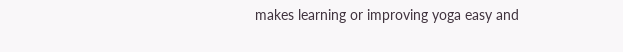makes learning or improving yoga easy and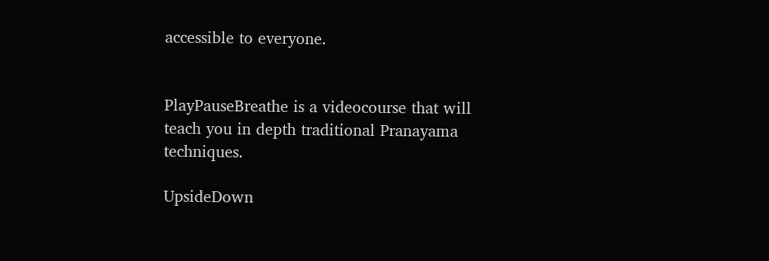accessible to everyone.


PlayPauseBreathe is a videocourse that will teach you in depth traditional Pranayama techniques.

UpsideDown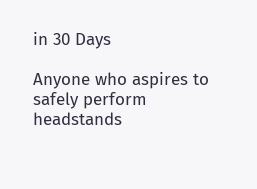in 30 Days

Anyone who aspires to safely perform headstands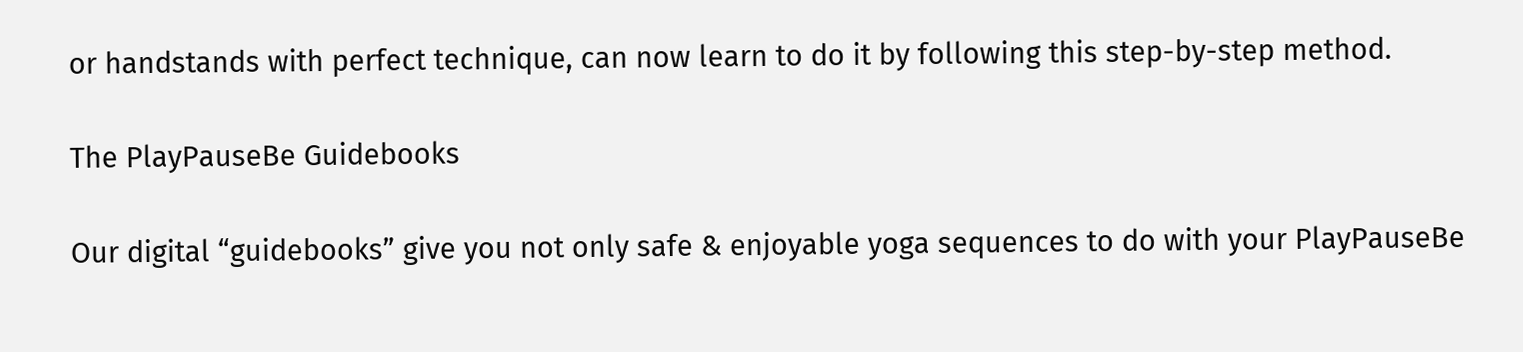or handstands with perfect technique, can now learn to do it by following this step-by-step method.

The PlayPauseBe Guidebooks

Our digital “guidebooks” give you not only safe & enjoyable yoga sequences to do with your PlayPauseBe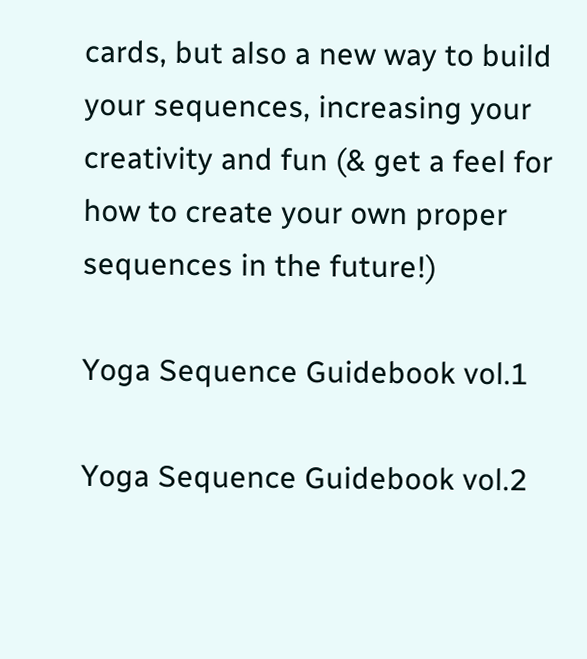cards, but also a new way to build your sequences, increasing your creativity and fun (& get a feel for how to create your own proper sequences in the future!)

Yoga Sequence Guidebook vol.1

Yoga Sequence Guidebook vol.2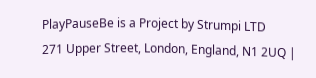PlayPauseBe is a Project by Strumpi LTD
271 Upper Street, London, England, N1 2UQ |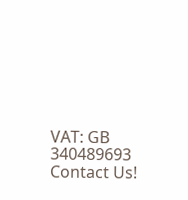VAT: GB 340489693
Contact Us!